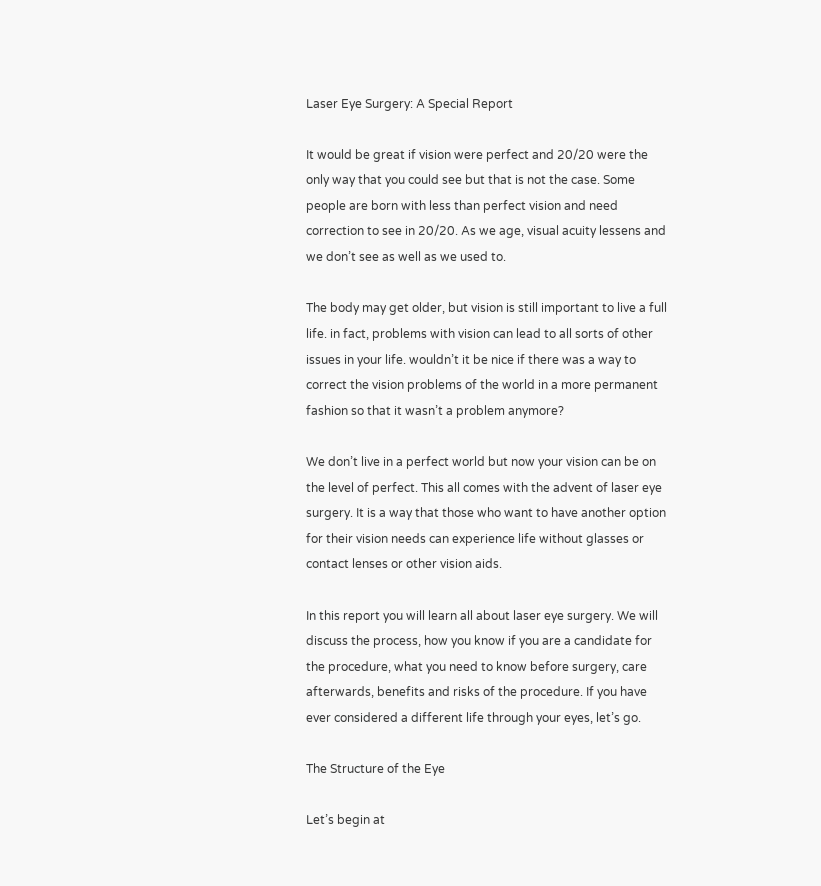Laser Eye Surgery: A Special Report

It would be great if vision were perfect and 20/20 were the only way that you could see but that is not the case. Some people are born with less than perfect vision and need correction to see in 20/20. As we age, visual acuity lessens and we don’t see as well as we used to.

The body may get older, but vision is still important to live a full life. in fact, problems with vision can lead to all sorts of other issues in your life. wouldn’t it be nice if there was a way to correct the vision problems of the world in a more permanent fashion so that it wasn’t a problem anymore?

We don’t live in a perfect world but now your vision can be on the level of perfect. This all comes with the advent of laser eye surgery. It is a way that those who want to have another option for their vision needs can experience life without glasses or contact lenses or other vision aids.

In this report you will learn all about laser eye surgery. We will discuss the process, how you know if you are a candidate for the procedure, what you need to know before surgery, care afterwards, benefits and risks of the procedure. If you have ever considered a different life through your eyes, let’s go.

The Structure of the Eye

Let’s begin at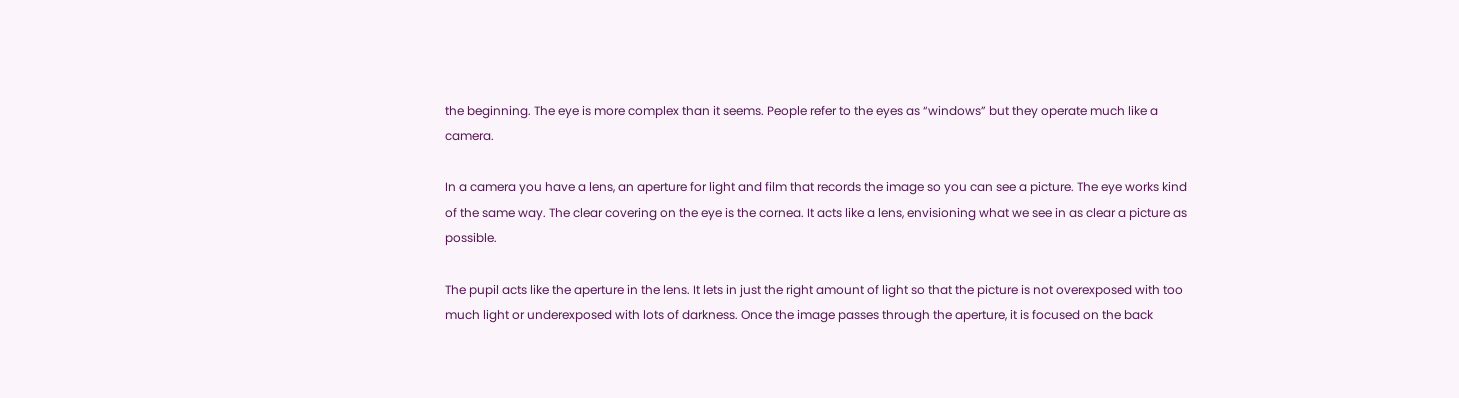the beginning. The eye is more complex than it seems. People refer to the eyes as “windows” but they operate much like a camera.

In a camera you have a lens, an aperture for light and film that records the image so you can see a picture. The eye works kind of the same way. The clear covering on the eye is the cornea. It acts like a lens, envisioning what we see in as clear a picture as possible.

The pupil acts like the aperture in the lens. It lets in just the right amount of light so that the picture is not overexposed with too much light or underexposed with lots of darkness. Once the image passes through the aperture, it is focused on the back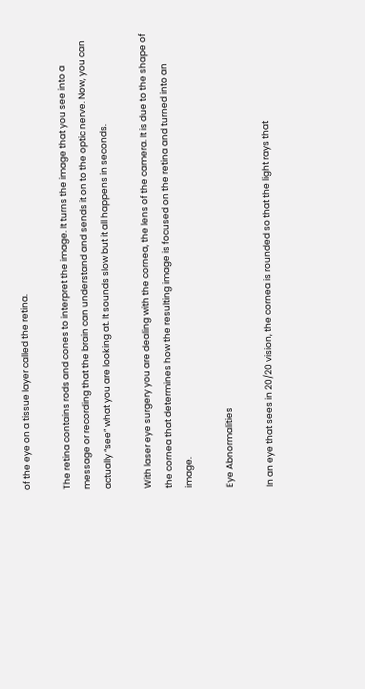of the eye on a tissue layer called the retina.

The retina contains rods and cones to interpret the image. It turns the image that you see into a message or recording that the brain can understand and sends it on to the optic nerve. Now, you can actually “see” what you are looking at. It sounds slow but it all happens in seconds.

With laser eye surgery you are dealing with the cornea, the lens of the camera. It is due to the shape of the cornea that determines how the resulting image is focused on the retina and turned into an image.

Eye Abnormalities

In an eye that sees in 20/20 vision, the cornea is rounded so that the light rays that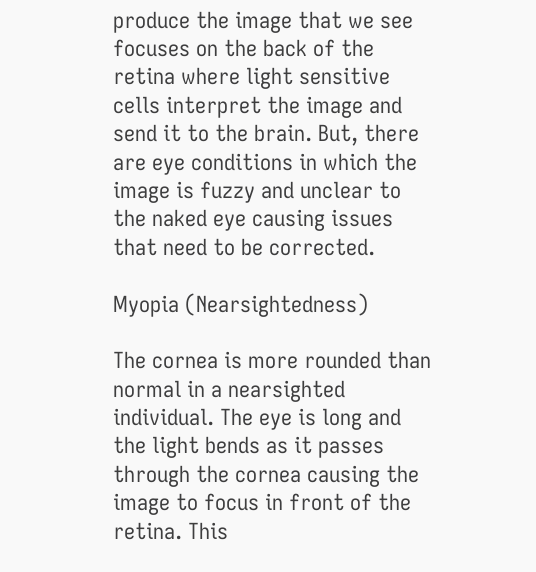produce the image that we see focuses on the back of the retina where light sensitive cells interpret the image and send it to the brain. But, there are eye conditions in which the image is fuzzy and unclear to the naked eye causing issues that need to be corrected.

Myopia (Nearsightedness)

The cornea is more rounded than normal in a nearsighted individual. The eye is long and the light bends as it passes through the cornea causing the image to focus in front of the retina. This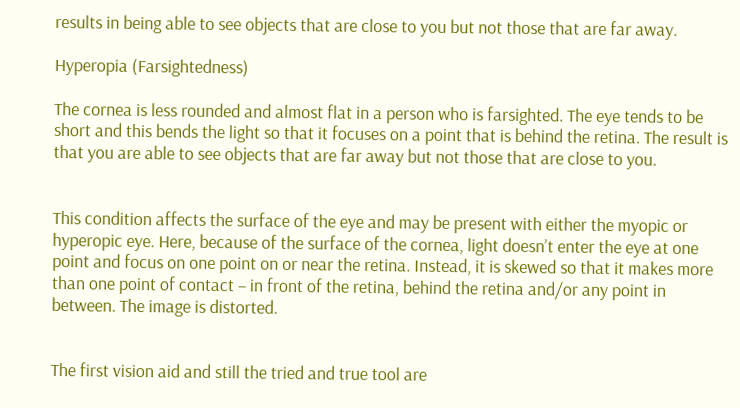results in being able to see objects that are close to you but not those that are far away.

Hyperopia (Farsightedness)

The cornea is less rounded and almost flat in a person who is farsighted. The eye tends to be short and this bends the light so that it focuses on a point that is behind the retina. The result is that you are able to see objects that are far away but not those that are close to you.


This condition affects the surface of the eye and may be present with either the myopic or hyperopic eye. Here, because of the surface of the cornea, light doesn’t enter the eye at one point and focus on one point on or near the retina. Instead, it is skewed so that it makes more than one point of contact – in front of the retina, behind the retina and/or any point in between. The image is distorted.


The first vision aid and still the tried and true tool are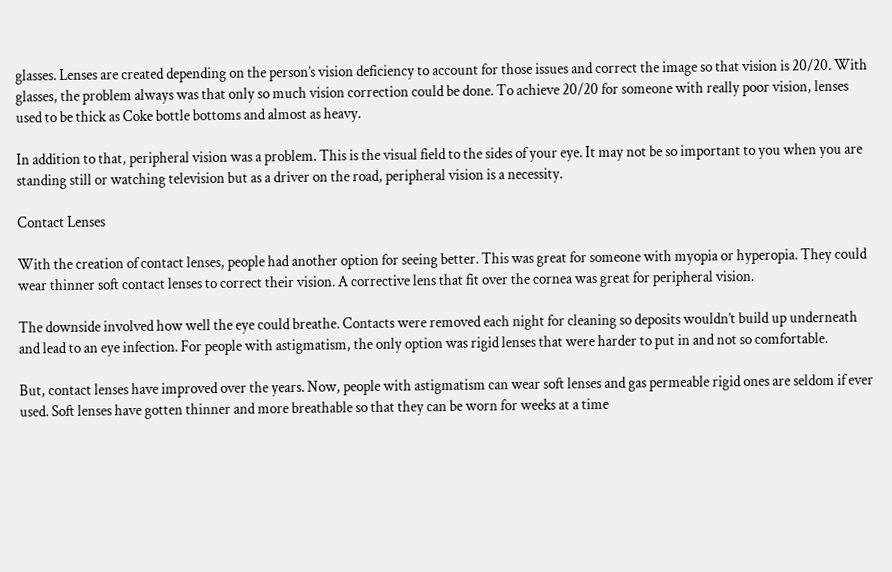glasses. Lenses are created depending on the person’s vision deficiency to account for those issues and correct the image so that vision is 20/20. With glasses, the problem always was that only so much vision correction could be done. To achieve 20/20 for someone with really poor vision, lenses used to be thick as Coke bottle bottoms and almost as heavy.

In addition to that, peripheral vision was a problem. This is the visual field to the sides of your eye. It may not be so important to you when you are standing still or watching television but as a driver on the road, peripheral vision is a necessity.

Contact Lenses

With the creation of contact lenses, people had another option for seeing better. This was great for someone with myopia or hyperopia. They could wear thinner soft contact lenses to correct their vision. A corrective lens that fit over the cornea was great for peripheral vision.

The downside involved how well the eye could breathe. Contacts were removed each night for cleaning so deposits wouldn’t build up underneath and lead to an eye infection. For people with astigmatism, the only option was rigid lenses that were harder to put in and not so comfortable.

But, contact lenses have improved over the years. Now, people with astigmatism can wear soft lenses and gas permeable rigid ones are seldom if ever used. Soft lenses have gotten thinner and more breathable so that they can be worn for weeks at a time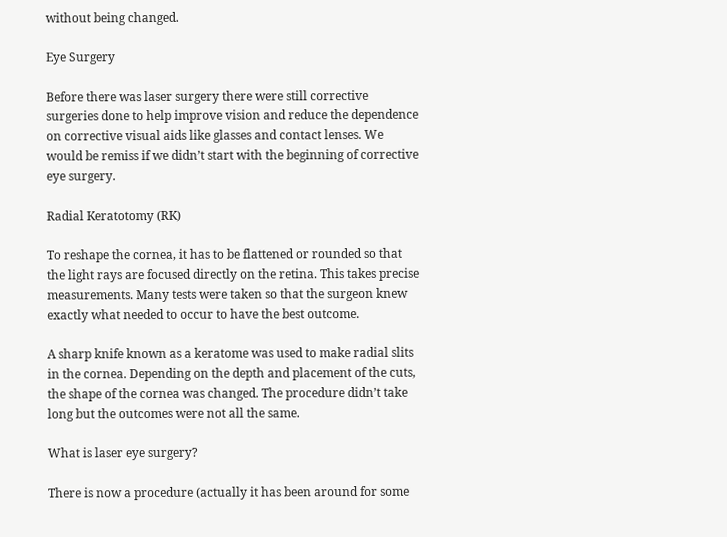without being changed.

Eye Surgery

Before there was laser surgery there were still corrective surgeries done to help improve vision and reduce the dependence on corrective visual aids like glasses and contact lenses. We would be remiss if we didn’t start with the beginning of corrective eye surgery.

Radial Keratotomy (RK)

To reshape the cornea, it has to be flattened or rounded so that the light rays are focused directly on the retina. This takes precise measurements. Many tests were taken so that the surgeon knew exactly what needed to occur to have the best outcome.

A sharp knife known as a keratome was used to make radial slits in the cornea. Depending on the depth and placement of the cuts, the shape of the cornea was changed. The procedure didn’t take long but the outcomes were not all the same.

What is laser eye surgery?

There is now a procedure (actually it has been around for some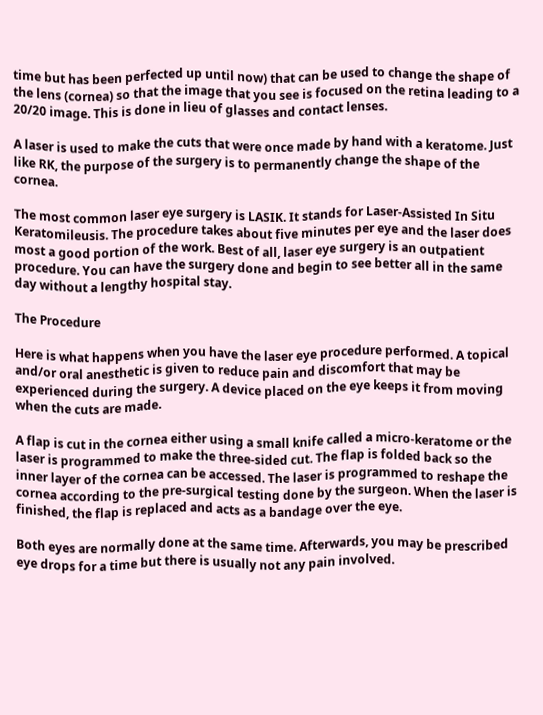time but has been perfected up until now) that can be used to change the shape of the lens (cornea) so that the image that you see is focused on the retina leading to a 20/20 image. This is done in lieu of glasses and contact lenses.

A laser is used to make the cuts that were once made by hand with a keratome. Just like RK, the purpose of the surgery is to permanently change the shape of the cornea.

The most common laser eye surgery is LASIK. It stands for Laser-Assisted In Situ Keratomileusis. The procedure takes about five minutes per eye and the laser does most a good portion of the work. Best of all, laser eye surgery is an outpatient procedure. You can have the surgery done and begin to see better all in the same day without a lengthy hospital stay.

The Procedure

Here is what happens when you have the laser eye procedure performed. A topical and/or oral anesthetic is given to reduce pain and discomfort that may be experienced during the surgery. A device placed on the eye keeps it from moving when the cuts are made.

A flap is cut in the cornea either using a small knife called a micro-keratome or the laser is programmed to make the three-sided cut. The flap is folded back so the inner layer of the cornea can be accessed. The laser is programmed to reshape the cornea according to the pre-surgical testing done by the surgeon. When the laser is finished, the flap is replaced and acts as a bandage over the eye.

Both eyes are normally done at the same time. Afterwards, you may be prescribed eye drops for a time but there is usually not any pain involved.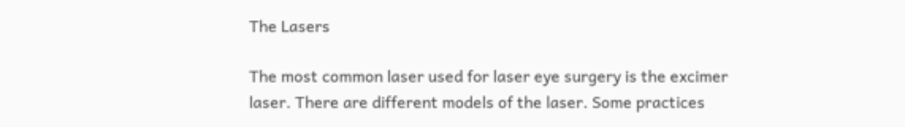The Lasers

The most common laser used for laser eye surgery is the excimer laser. There are different models of the laser. Some practices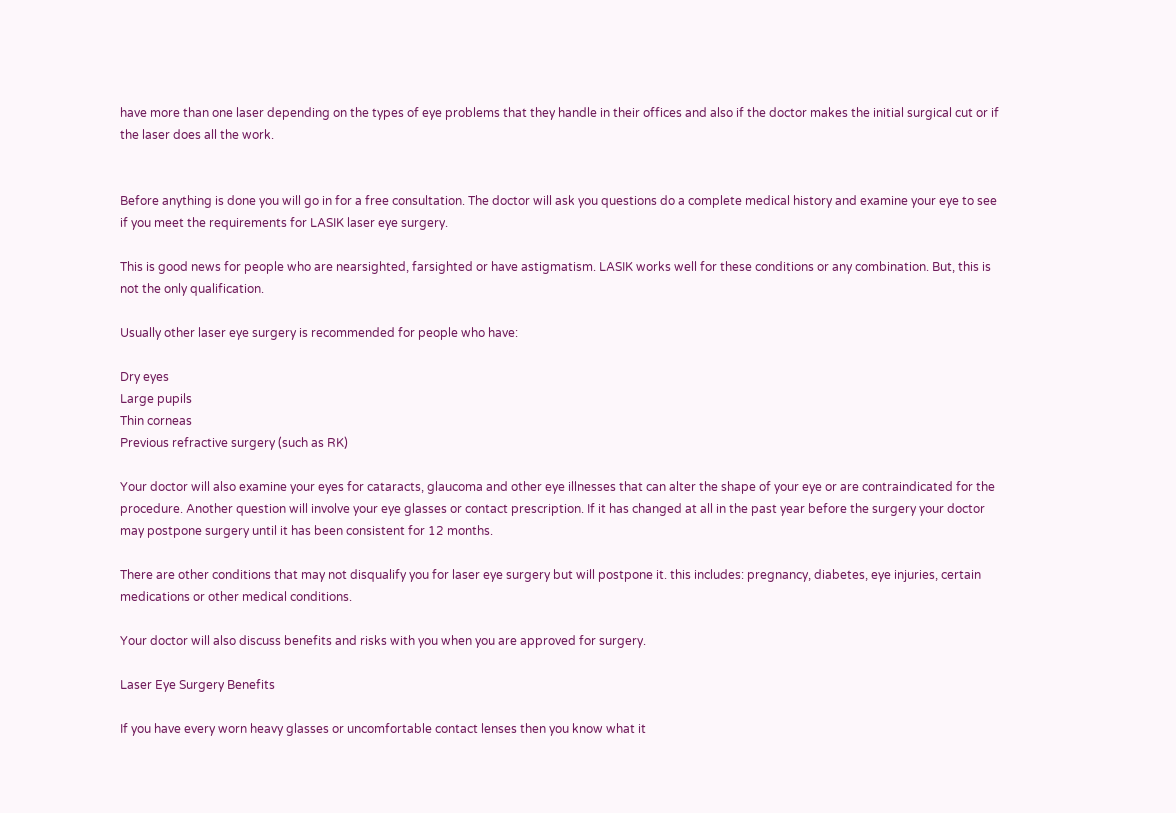have more than one laser depending on the types of eye problems that they handle in their offices and also if the doctor makes the initial surgical cut or if the laser does all the work.


Before anything is done you will go in for a free consultation. The doctor will ask you questions do a complete medical history and examine your eye to see if you meet the requirements for LASIK laser eye surgery.

This is good news for people who are nearsighted, farsighted or have astigmatism. LASIK works well for these conditions or any combination. But, this is not the only qualification.

Usually other laser eye surgery is recommended for people who have:

Dry eyes
Large pupils
Thin corneas
Previous refractive surgery (such as RK)

Your doctor will also examine your eyes for cataracts, glaucoma and other eye illnesses that can alter the shape of your eye or are contraindicated for the procedure. Another question will involve your eye glasses or contact prescription. If it has changed at all in the past year before the surgery your doctor may postpone surgery until it has been consistent for 12 months.

There are other conditions that may not disqualify you for laser eye surgery but will postpone it. this includes: pregnancy, diabetes, eye injuries, certain medications or other medical conditions.

Your doctor will also discuss benefits and risks with you when you are approved for surgery.

Laser Eye Surgery Benefits

If you have every worn heavy glasses or uncomfortable contact lenses then you know what it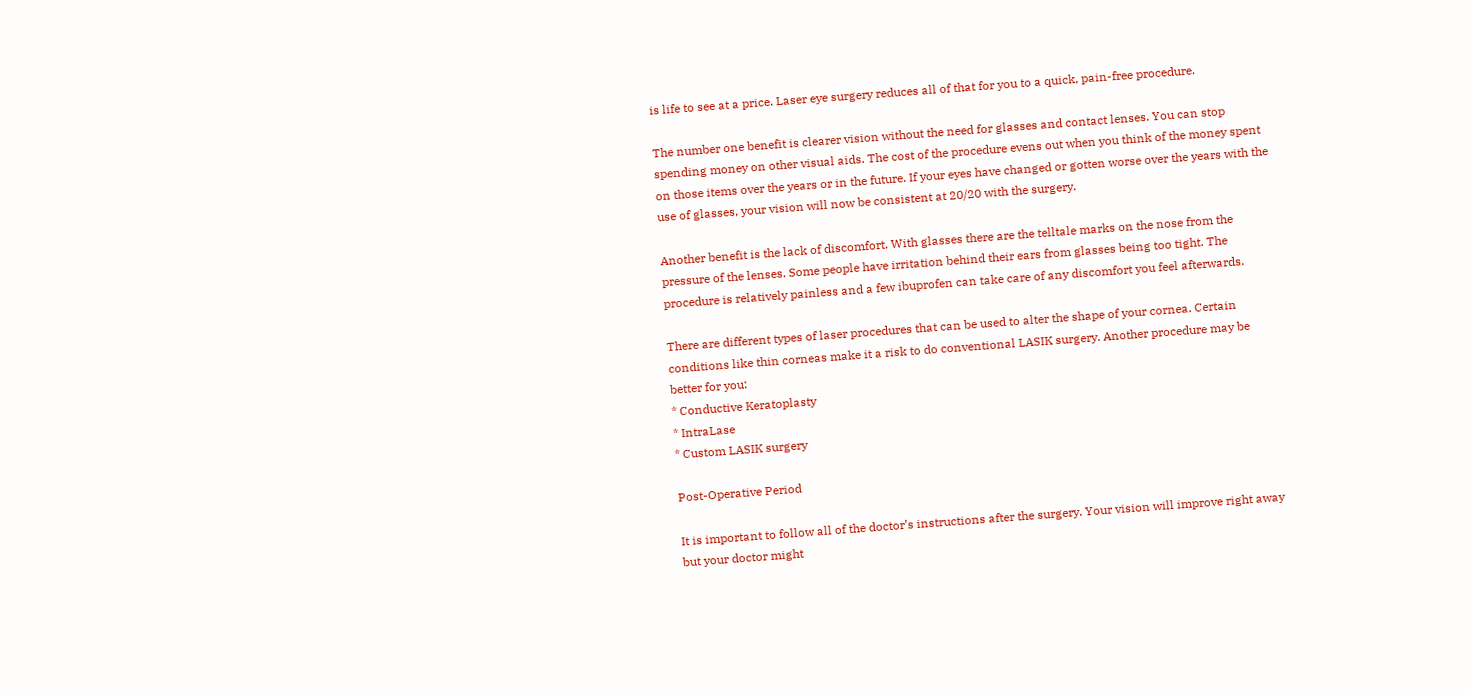is life to see at a price. Laser eye surgery reduces all of that for you to a quick, pain-free procedure.

The number one benefit is clearer vision without the need for glasses and contact lenses. You can stop spending money on other visual aids. The cost of the procedure evens out when you think of the money spent on those items over the years or in the future. If your eyes have changed or gotten worse over the years with the use of glasses, your vision will now be consistent at 20/20 with the surgery.

Another benefit is the lack of discomfort. With glasses there are the telltale marks on the nose from the pressure of the lenses. Some people have irritation behind their ears from glasses being too tight. The procedure is relatively painless and a few ibuprofen can take care of any discomfort you feel afterwards.

There are different types of laser procedures that can be used to alter the shape of your cornea. Certain conditions like thin corneas make it a risk to do conventional LASIK surgery. Another procedure may be better for you:
* Conductive Keratoplasty
* IntraLase
* Custom LASIK surgery

Post-Operative Period

It is important to follow all of the doctor’s instructions after the surgery. Your vision will improve right away but your doctor might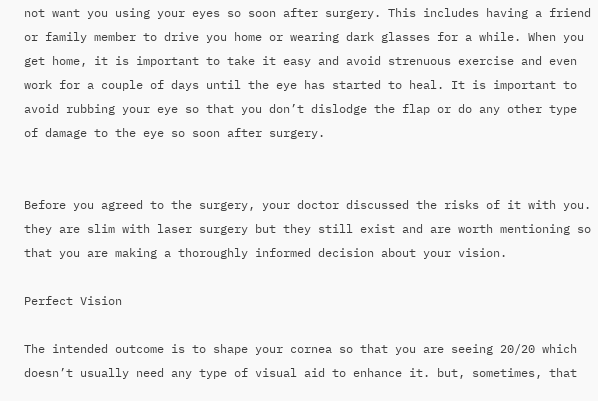not want you using your eyes so soon after surgery. This includes having a friend or family member to drive you home or wearing dark glasses for a while. When you get home, it is important to take it easy and avoid strenuous exercise and even work for a couple of days until the eye has started to heal. It is important to avoid rubbing your eye so that you don’t dislodge the flap or do any other type of damage to the eye so soon after surgery.


Before you agreed to the surgery, your doctor discussed the risks of it with you. they are slim with laser surgery but they still exist and are worth mentioning so that you are making a thoroughly informed decision about your vision.

Perfect Vision

The intended outcome is to shape your cornea so that you are seeing 20/20 which doesn’t usually need any type of visual aid to enhance it. but, sometimes, that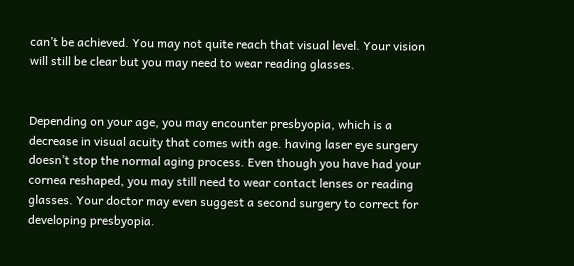can’t be achieved. You may not quite reach that visual level. Your vision will still be clear but you may need to wear reading glasses.


Depending on your age, you may encounter presbyopia, which is a decrease in visual acuity that comes with age. having laser eye surgery doesn’t stop the normal aging process. Even though you have had your cornea reshaped, you may still need to wear contact lenses or reading glasses. Your doctor may even suggest a second surgery to correct for developing presbyopia.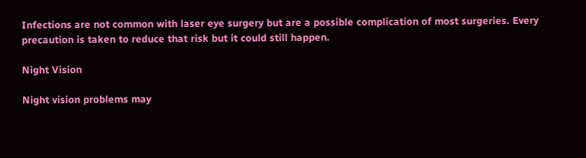Infections are not common with laser eye surgery but are a possible complication of most surgeries. Every precaution is taken to reduce that risk but it could still happen.

Night Vision

Night vision problems may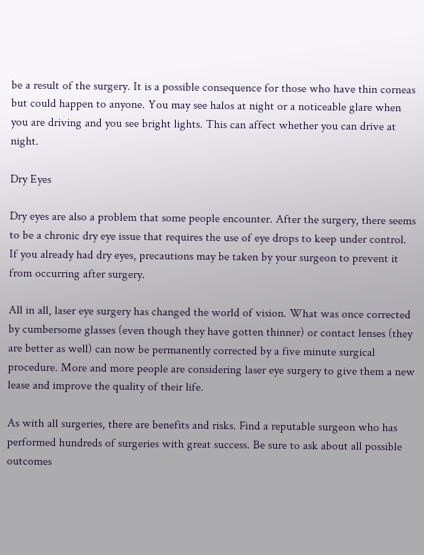be a result of the surgery. It is a possible consequence for those who have thin corneas but could happen to anyone. You may see halos at night or a noticeable glare when you are driving and you see bright lights. This can affect whether you can drive at night.

Dry Eyes

Dry eyes are also a problem that some people encounter. After the surgery, there seems to be a chronic dry eye issue that requires the use of eye drops to keep under control. If you already had dry eyes, precautions may be taken by your surgeon to prevent it from occurring after surgery.

All in all, laser eye surgery has changed the world of vision. What was once corrected by cumbersome glasses (even though they have gotten thinner) or contact lenses (they are better as well) can now be permanently corrected by a five minute surgical procedure. More and more people are considering laser eye surgery to give them a new lease and improve the quality of their life.

As with all surgeries, there are benefits and risks. Find a reputable surgeon who has performed hundreds of surgeries with great success. Be sure to ask about all possible outcomes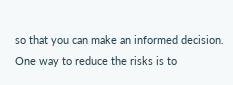so that you can make an informed decision. One way to reduce the risks is to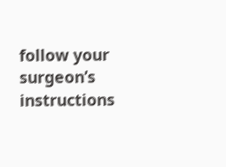follow your surgeon’s instructions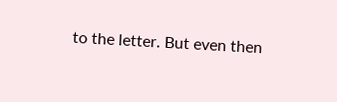to the letter. But even then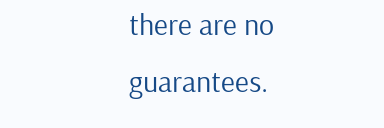there are no guarantees.